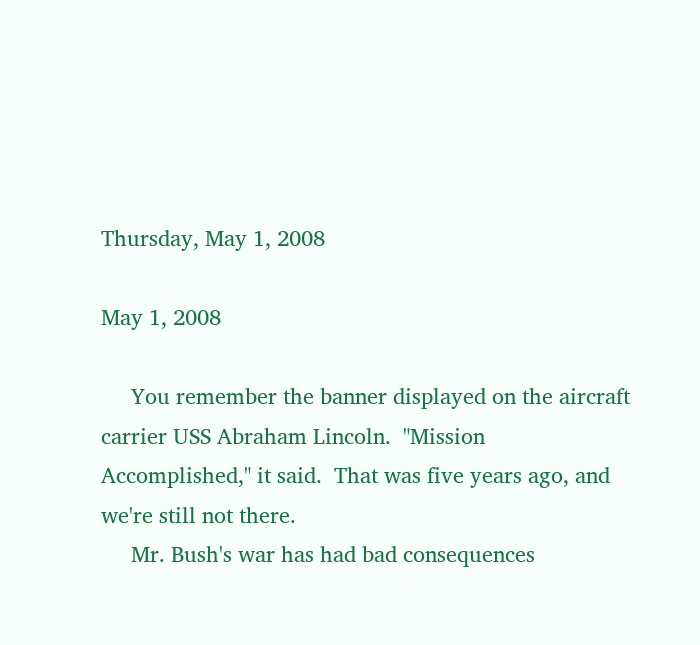Thursday, May 1, 2008

May 1, 2008

     You remember the banner displayed on the aircraft carrier USS Abraham Lincoln.  "Mission Accomplished," it said.  That was five years ago, and we're still not there.
     Mr. Bush's war has had bad consequences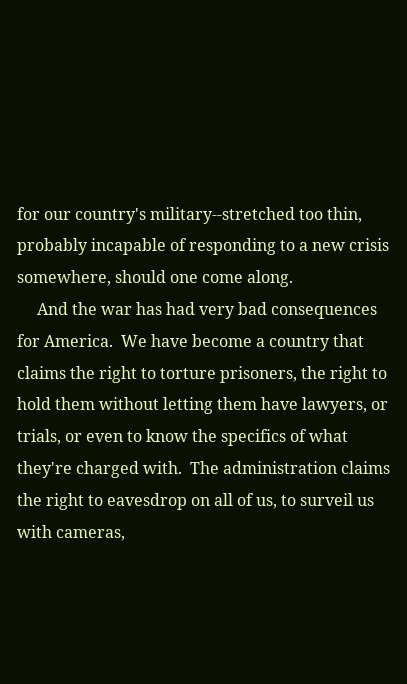for our country's military--stretched too thin, probably incapable of responding to a new crisis somewhere, should one come along.
     And the war has had very bad consequences for America.  We have become a country that claims the right to torture prisoners, the right to hold them without letting them have lawyers, or trials, or even to know the specifics of what they're charged with.  The administration claims the right to eavesdrop on all of us, to surveil us with cameras,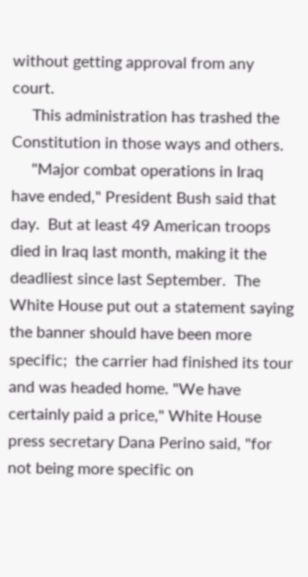without getting approval from any court.
     This administration has trashed the Constitution in those ways and others.
     "Major combat operations in Iraq have ended," President Bush said that day.  But at least 49 American troops died in Iraq last month, making it the deadliest since last September.  The White House put out a statement saying the banner should have been more specific;  the carrier had finished its tour and was headed home. "We have certainly paid a price," White House press secretary Dana Perino said, "for not being more specific on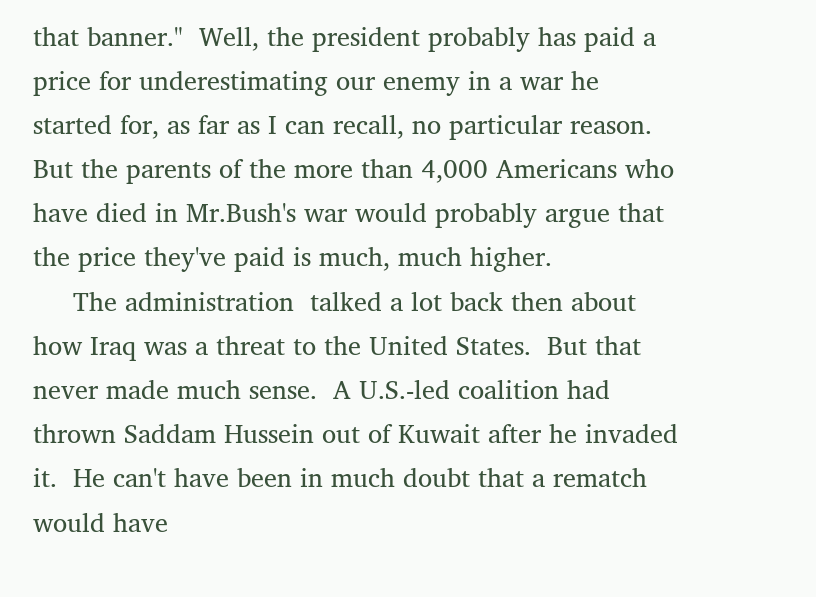that banner."  Well, the president probably has paid a price for underestimating our enemy in a war he started for, as far as I can recall, no particular reason.  But the parents of the more than 4,000 Americans who have died in Mr.Bush's war would probably argue that the price they've paid is much, much higher.
     The administration  talked a lot back then about how Iraq was a threat to the United States.  But that never made much sense.  A U.S.-led coalition had thrown Saddam Hussein out of Kuwait after he invaded it.  He can't have been in much doubt that a rematch would have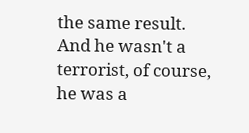the same result.  And he wasn't a terrorist, of course, he was a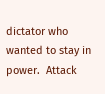dictator who wanted to stay in power.  Attack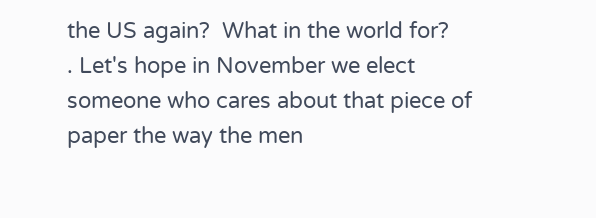the US again?  What in the world for?
. Let's hope in November we elect someone who cares about that piece of paper the way the men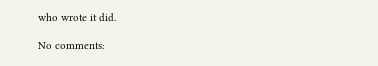who wrote it did.

No comments: